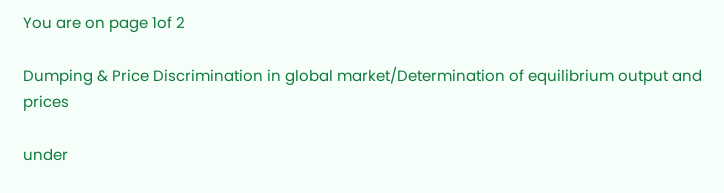You are on page 1of 2

Dumping & Price Discrimination in global market/Determination of equilibrium output and prices

under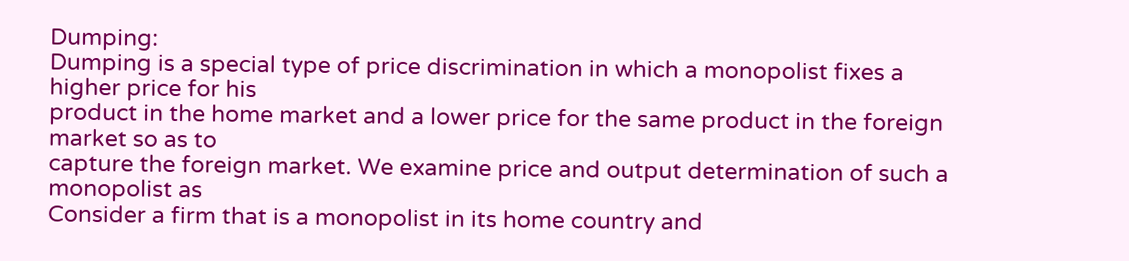Dumping:
Dumping is a special type of price discrimination in which a monopolist fixes a higher price for his
product in the home market and a lower price for the same product in the foreign market so as to
capture the foreign market. We examine price and output determination of such a monopolist as
Consider a firm that is a monopolist in its home country and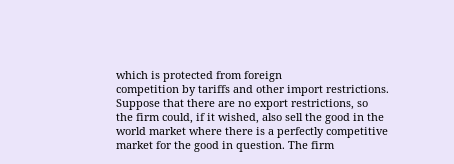which is protected from foreign
competition by tariffs and other import restrictions. Suppose that there are no export restrictions, so
the firm could, if it wished, also sell the good in the world market where there is a perfectly competitive
market for the good in question. The firm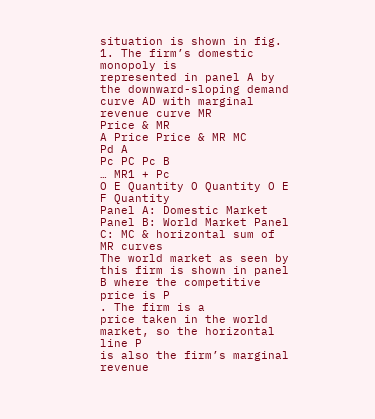situation is shown in fig. 1. The firm’s domestic monopoly is
represented in panel A by the downward-sloping demand curve AD with marginal revenue curve MR
Price & MR
A Price Price & MR MC
Pd A
Pc PC Pc B
… MR1 + Pc
O E Quantity O Quantity O E F Quantity
Panel A: Domestic Market Panel B: World Market Panel C: MC & horizontal sum of MR curves
The world market as seen by this firm is shown in panel B where the competitive price is P
. The firm is a
price taken in the world market, so the horizontal line P
is also the firm’s marginal revenue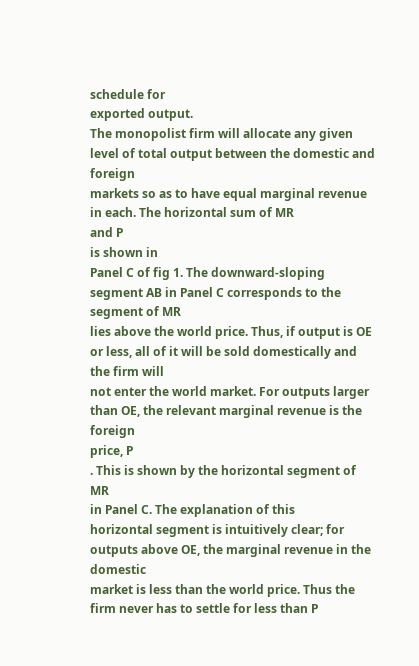schedule for
exported output.
The monopolist firm will allocate any given level of total output between the domestic and foreign
markets so as to have equal marginal revenue in each. The horizontal sum of MR
and P
is shown in
Panel C of fig 1. The downward-sloping segment AB in Panel C corresponds to the segment of MR
lies above the world price. Thus, if output is OE or less, all of it will be sold domestically and the firm will
not enter the world market. For outputs larger than OE, the relevant marginal revenue is the foreign
price, P
. This is shown by the horizontal segment of MR
in Panel C. The explanation of this
horizontal segment is intuitively clear; for outputs above OE, the marginal revenue in the domestic
market is less than the world price. Thus the firm never has to settle for less than P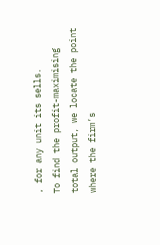, for any unit its sells.
To find the profit-maximising total output, we locate the point where the firm’s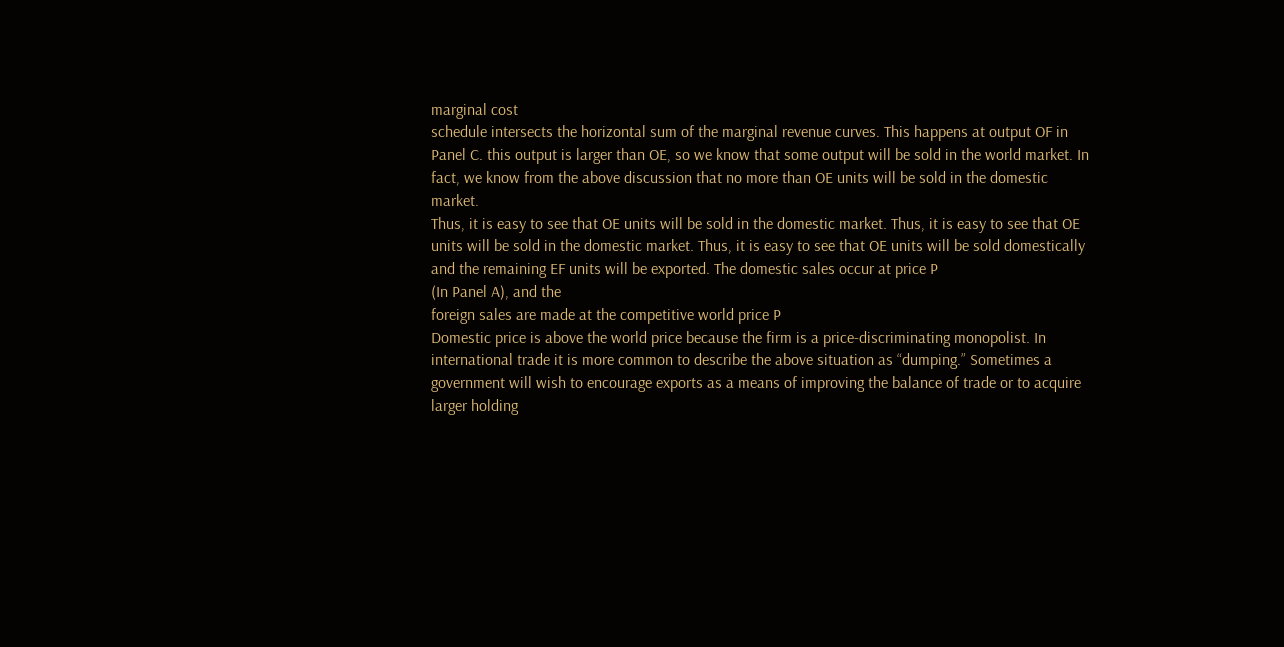marginal cost
schedule intersects the horizontal sum of the marginal revenue curves. This happens at output OF in
Panel C. this output is larger than OE, so we know that some output will be sold in the world market. In
fact, we know from the above discussion that no more than OE units will be sold in the domestic market.
Thus, it is easy to see that OE units will be sold in the domestic market. Thus, it is easy to see that OE
units will be sold in the domestic market. Thus, it is easy to see that OE units will be sold domestically
and the remaining EF units will be exported. The domestic sales occur at price P
(In Panel A), and the
foreign sales are made at the competitive world price P
Domestic price is above the world price because the firm is a price-discriminating monopolist. In
international trade it is more common to describe the above situation as “dumping.” Sometimes a
government will wish to encourage exports as a means of improving the balance of trade or to acquire
larger holding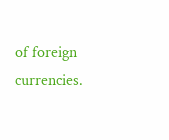of foreign currencies.